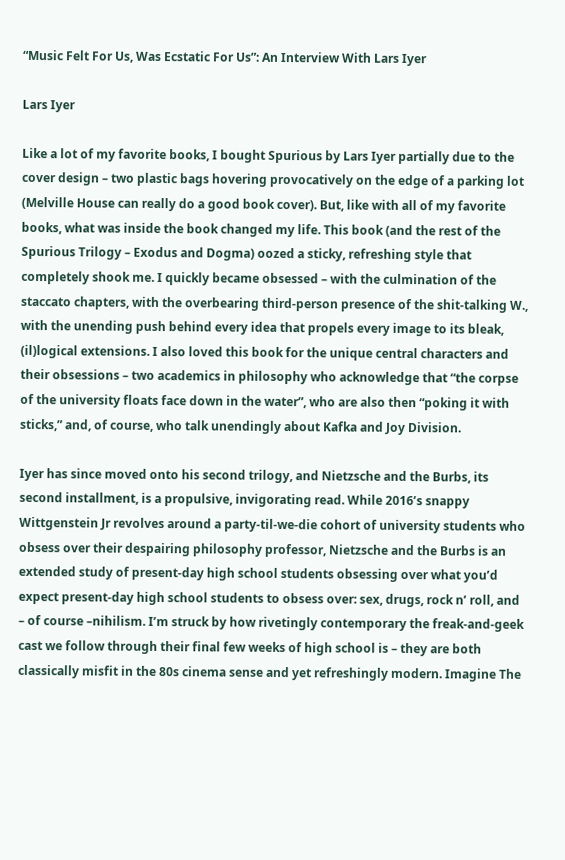“Music Felt For Us, Was Ecstatic For Us”: An Interview With Lars Iyer

Lars Iyer

Like a lot of my favorite books, I bought Spurious by Lars Iyer partially due to the cover design – two plastic bags hovering provocatively on the edge of a parking lot (Melville House can really do a good book cover). But, like with all of my favorite books, what was inside the book changed my life. This book (and the rest of the Spurious Trilogy – Exodus and Dogma) oozed a sticky, refreshing style that completely shook me. I quickly became obsessed – with the culmination of the staccato chapters, with the overbearing third-person presence of the shit-talking W., with the unending push behind every idea that propels every image to its bleak, (il)logical extensions. I also loved this book for the unique central characters and their obsessions – two academics in philosophy who acknowledge that “the corpse of the university floats face down in the water”, who are also then “poking it with sticks,” and, of course, who talk unendingly about Kafka and Joy Division.

Iyer has since moved onto his second trilogy, and Nietzsche and the Burbs, its second installment, is a propulsive, invigorating read. While 2016’s snappy Wittgenstein Jr revolves around a party-til-we-die cohort of university students who obsess over their despairing philosophy professor, Nietzsche and the Burbs is an extended study of present-day high school students obsessing over what you’d expect present-day high school students to obsess over: sex, drugs, rock n’ roll, and – of course –nihilism. I’m struck by how rivetingly contemporary the freak-and-geek cast we follow through their final few weeks of high school is – they are both classically misfit in the 80s cinema sense and yet refreshingly modern. Imagine The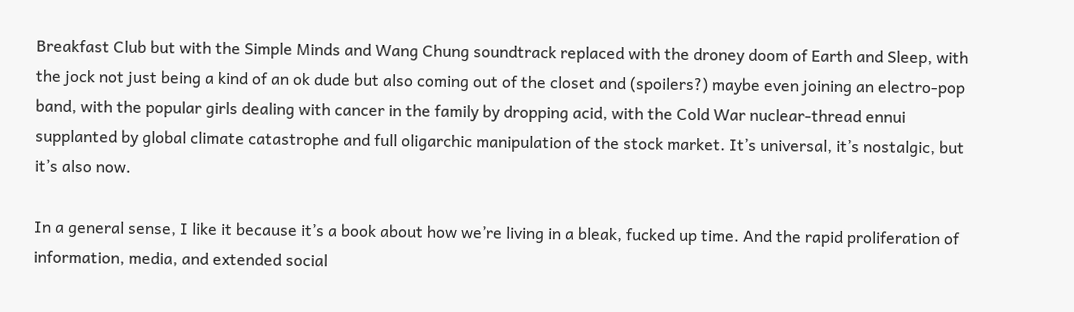Breakfast Club but with the Simple Minds and Wang Chung soundtrack replaced with the droney doom of Earth and Sleep, with the jock not just being a kind of an ok dude but also coming out of the closet and (spoilers?) maybe even joining an electro-pop band, with the popular girls dealing with cancer in the family by dropping acid, with the Cold War nuclear-thread ennui supplanted by global climate catastrophe and full oligarchic manipulation of the stock market. It’s universal, it’s nostalgic, but it’s also now.

In a general sense, I like it because it’s a book about how we’re living in a bleak, fucked up time. And the rapid proliferation of information, media, and extended social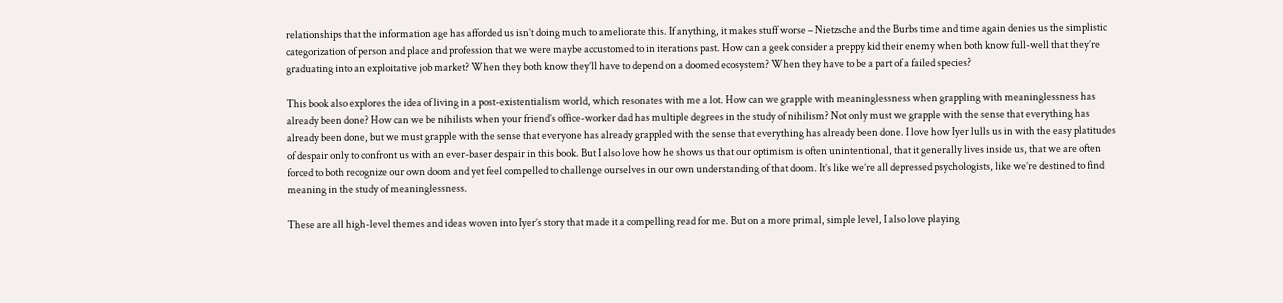relationships that the information age has afforded us isn’t doing much to ameliorate this. If anything, it makes stuff worse – Nietzsche and the Burbs time and time again denies us the simplistic categorization of person and place and profession that we were maybe accustomed to in iterations past. How can a geek consider a preppy kid their enemy when both know full-well that they’re graduating into an exploitative job market? When they both know they’ll have to depend on a doomed ecosystem? When they have to be a part of a failed species?

This book also explores the idea of living in a post-existentialism world, which resonates with me a lot. How can we grapple with meaninglessness when grappling with meaninglessness has already been done? How can we be nihilists when your friend’s office-worker dad has multiple degrees in the study of nihilism? Not only must we grapple with the sense that everything has already been done, but we must grapple with the sense that everyone has already grappled with the sense that everything has already been done. I love how Iyer lulls us in with the easy platitudes of despair only to confront us with an ever-baser despair in this book. But I also love how he shows us that our optimism is often unintentional, that it generally lives inside us, that we are often forced to both recognize our own doom and yet feel compelled to challenge ourselves in our own understanding of that doom. It’s like we’re all depressed psychologists, like we’re destined to find meaning in the study of meaninglessness.

These are all high-level themes and ideas woven into Iyer’s story that made it a compelling read for me. But on a more primal, simple level, I also love playing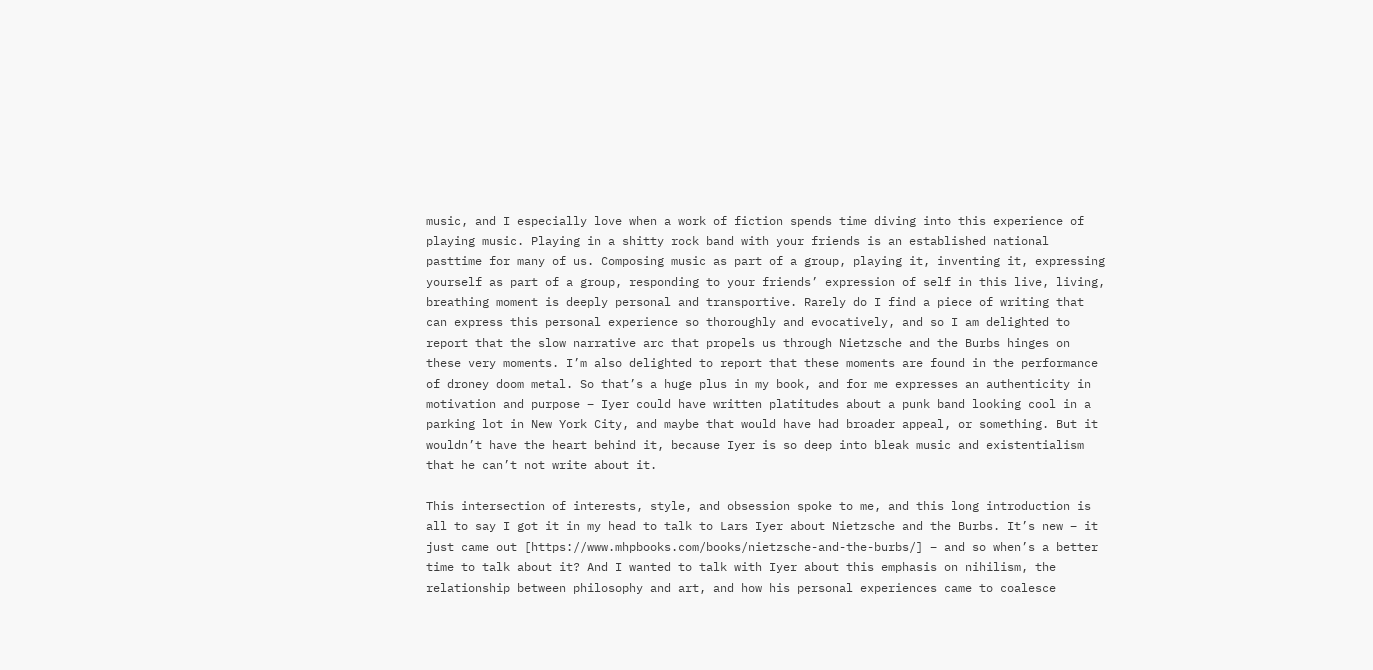music, and I especially love when a work of fiction spends time diving into this experience of playing music. Playing in a shitty rock band with your friends is an established national pasttime for many of us. Composing music as part of a group, playing it, inventing it, expressing yourself as part of a group, responding to your friends’ expression of self in this live, living, breathing moment is deeply personal and transportive. Rarely do I find a piece of writing that can express this personal experience so thoroughly and evocatively, and so I am delighted to report that the slow narrative arc that propels us through Nietzsche and the Burbs hinges on these very moments. I’m also delighted to report that these moments are found in the performance of droney doom metal. So that’s a huge plus in my book, and for me expresses an authenticity in motivation and purpose – Iyer could have written platitudes about a punk band looking cool in a parking lot in New York City, and maybe that would have had broader appeal, or something. But it wouldn’t have the heart behind it, because Iyer is so deep into bleak music and existentialism that he can’t not write about it.

This intersection of interests, style, and obsession spoke to me, and this long introduction is all to say I got it in my head to talk to Lars Iyer about Nietzsche and the Burbs. It’s new – it just came out [https://www.mhpbooks.com/books/nietzsche-and-the-burbs/] – and so when’s a better time to talk about it? And I wanted to talk with Iyer about this emphasis on nihilism, the relationship between philosophy and art, and how his personal experiences came to coalesce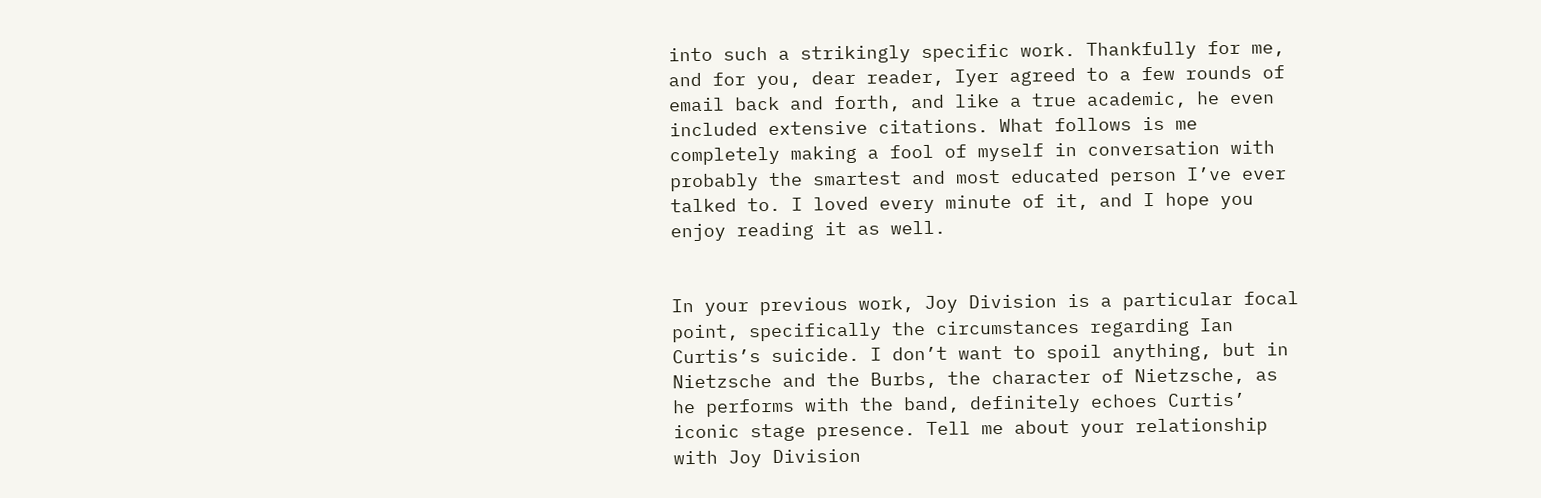into such a strikingly specific work. Thankfully for me, and for you, dear reader, Iyer agreed to a few rounds of email back and forth, and like a true academic, he even included extensive citations. What follows is me completely making a fool of myself in conversation with probably the smartest and most educated person I’ve ever talked to. I loved every minute of it, and I hope you enjoy reading it as well.


In your previous work, Joy Division is a particular focal point, specifically the circumstances regarding Ian Curtis’s suicide. I don’t want to spoil anything, but in Nietzsche and the Burbs, the character of Nietzsche, as he performs with the band, definitely echoes Curtis’ iconic stage presence. Tell me about your relationship with Joy Division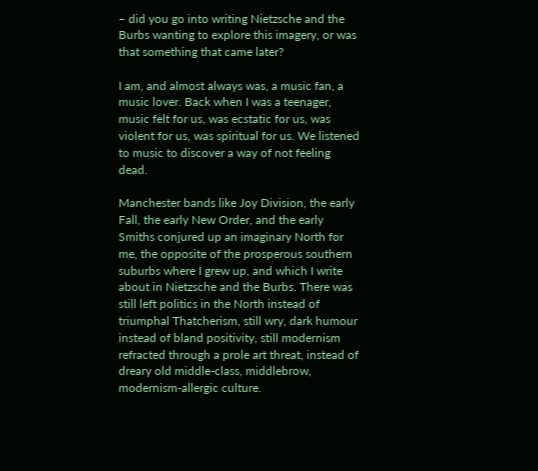– did you go into writing Nietzsche and the Burbs wanting to explore this imagery, or was that something that came later?

I am, and almost always was, a music fan, a music lover. Back when I was a teenager, music felt for us, was ecstatic for us, was violent for us, was spiritual for us. We listened to music to discover a way of not feeling dead.

Manchester bands like Joy Division, the early Fall, the early New Order, and the early Smiths conjured up an imaginary North for me, the opposite of the prosperous southern suburbs where I grew up, and which I write about in Nietzsche and the Burbs. There was still left politics in the North instead of triumphal Thatcherism, still wry, dark humour instead of bland positivity, still modernism refracted through a prole art threat, instead of dreary old middle-class, middlebrow, modernism-allergic culture.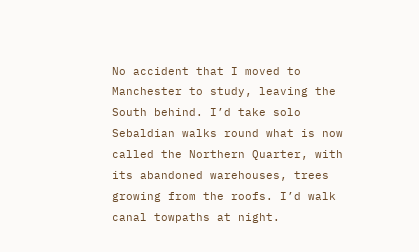No accident that I moved to Manchester to study, leaving the South behind. I’d take solo Sebaldian walks round what is now called the Northern Quarter, with its abandoned warehouses, trees growing from the roofs. I’d walk canal towpaths at night.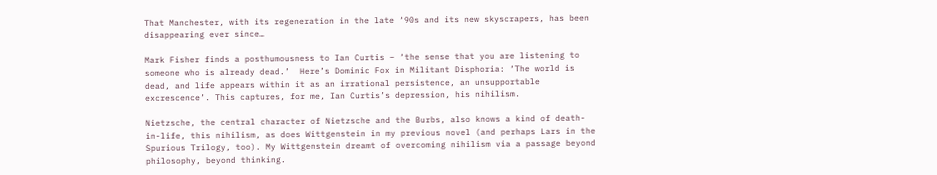That Manchester, with its regeneration in the late ‘90s and its new skyscrapers, has been disappearing ever since…

Mark Fisher finds a posthumousness to Ian Curtis – ‘the sense that you are listening to someone who is already dead.’  Here’s Dominic Fox in Militant Disphoria: ‘The world is dead, and life appears within it as an irrational persistence, an unsupportable excrescence’. This captures, for me, Ian Curtis’s depression, his nihilism.

Nietzsche, the central character of Nietzsche and the Burbs, also knows a kind of death-in-life, this nihilism, as does Wittgenstein in my previous novel (and perhaps Lars in the Spurious Trilogy, too). My Wittgenstein dreamt of overcoming nihilism via a passage beyond philosophy, beyond thinking.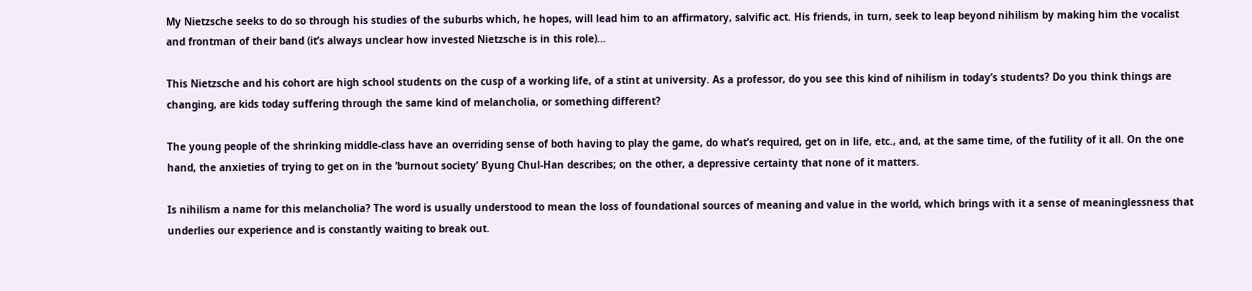My Nietzsche seeks to do so through his studies of the suburbs which, he hopes, will lead him to an affirmatory, salvific act. His friends, in turn, seek to leap beyond nihilism by making him the vocalist and frontman of their band (it’s always unclear how invested Nietzsche is in this role)…

This Nietzsche and his cohort are high school students on the cusp of a working life, of a stint at university. As a professor, do you see this kind of nihilism in today’s students? Do you think things are changing, are kids today suffering through the same kind of melancholia, or something different?

The young people of the shrinking middle-class have an overriding sense of both having to play the game, do what’s required, get on in life, etc., and, at the same time, of the futility of it all. On the one hand, the anxieties of trying to get on in the ‘burnout society’ Byung Chul-Han describes; on the other, a depressive certainty that none of it matters.

Is nihilism a name for this melancholia? The word is usually understood to mean the loss of foundational sources of meaning and value in the world, which brings with it a sense of meaninglessness that underlies our experience and is constantly waiting to break out.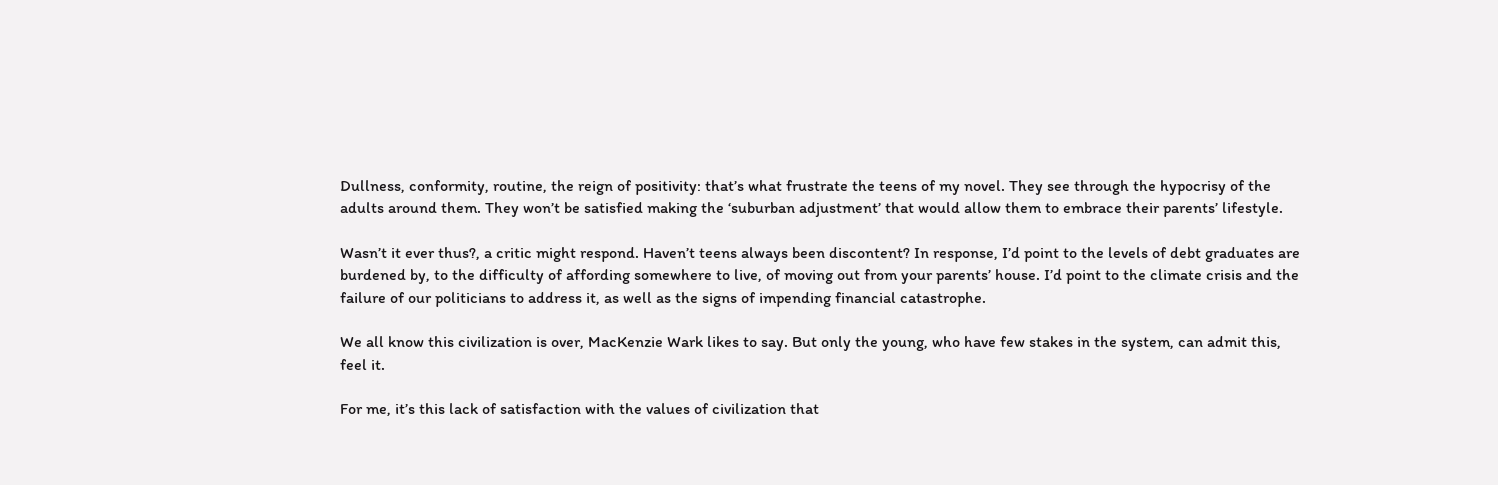Dullness, conformity, routine, the reign of positivity: that’s what frustrate the teens of my novel. They see through the hypocrisy of the adults around them. They won’t be satisfied making the ‘suburban adjustment’ that would allow them to embrace their parents’ lifestyle.

Wasn’t it ever thus?, a critic might respond. Haven’t teens always been discontent? In response, I’d point to the levels of debt graduates are burdened by, to the difficulty of affording somewhere to live, of moving out from your parents’ house. I’d point to the climate crisis and the failure of our politicians to address it, as well as the signs of impending financial catastrophe.

We all know this civilization is over, MacKenzie Wark likes to say. But only the young, who have few stakes in the system, can admit this, feel it.

For me, it’s this lack of satisfaction with the values of civilization that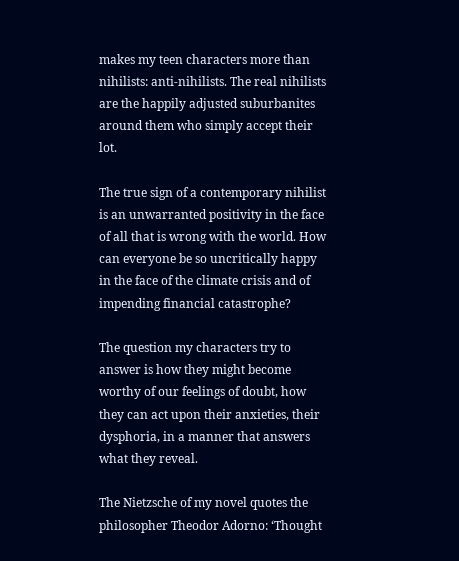makes my teen characters more than nihilists: anti-nihilists. The real nihilists are the happily adjusted suburbanites around them who simply accept their lot.

The true sign of a contemporary nihilist is an unwarranted positivity in the face of all that is wrong with the world. How can everyone be so uncritically happy in the face of the climate crisis and of impending financial catastrophe?

The question my characters try to answer is how they might become worthy of our feelings of doubt, how they can act upon their anxieties, their dysphoria, in a manner that answers what they reveal.

The Nietzsche of my novel quotes the philosopher Theodor Adorno: ‘Thought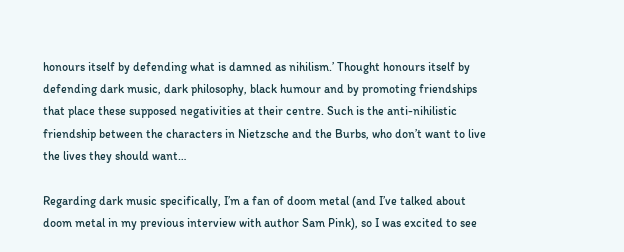honours itself by defending what is damned as nihilism.’ Thought honours itself by defending dark music, dark philosophy, black humour and by promoting friendships that place these supposed negativities at their centre. Such is the anti-nihilistic friendship between the characters in Nietzsche and the Burbs, who don’t want to live the lives they should want…

Regarding dark music specifically, I’m a fan of doom metal (and I’ve talked about doom metal in my previous interview with author Sam Pink), so I was excited to see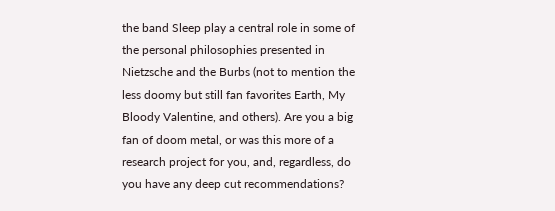the band Sleep play a central role in some of the personal philosophies presented in Nietzsche and the Burbs (not to mention the less doomy but still fan favorites Earth, My Bloody Valentine, and others). Are you a big fan of doom metal, or was this more of a research project for you, and, regardless, do you have any deep cut recommendations?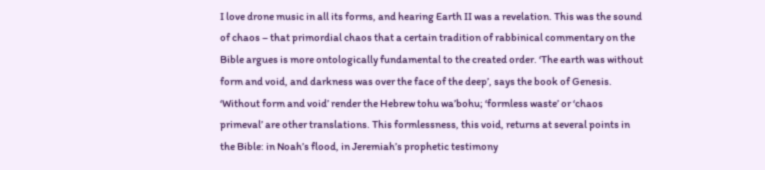I love drone music in all its forms, and hearing Earth II was a revelation. This was the sound of chaos – that primordial chaos that a certain tradition of rabbinical commentary on the Bible argues is more ontologically fundamental to the created order. ‘The earth was without form and void, and darkness was over the face of the deep’, says the book of Genesis. ‘Without form and void’ render the Hebrew tohu wa’bohu; ‘formless waste’ or ‘chaos primeval’ are other translations. This formlessness, this void, returns at several points in the Bible: in Noah’s flood, in Jeremiah’s prophetic testimony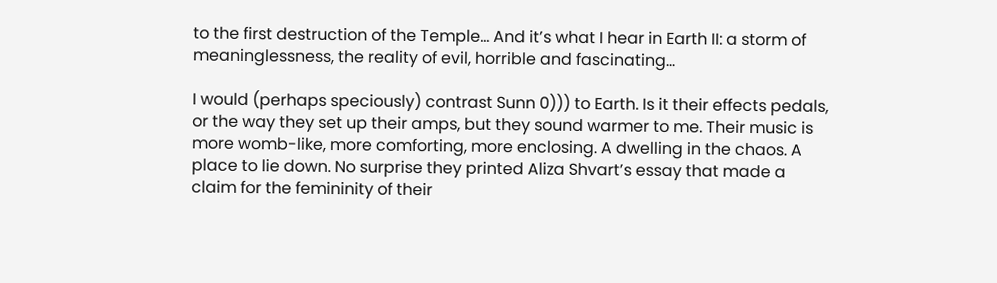to the first destruction of the Temple… And it’s what I hear in Earth II: a storm of meaninglessness, the reality of evil, horrible and fascinating…

I would (perhaps speciously) contrast Sunn 0))) to Earth. Is it their effects pedals, or the way they set up their amps, but they sound warmer to me. Their music is more womb-like, more comforting, more enclosing. A dwelling in the chaos. A place to lie down. No surprise they printed Aliza Shvart’s essay that made a claim for the femininity of their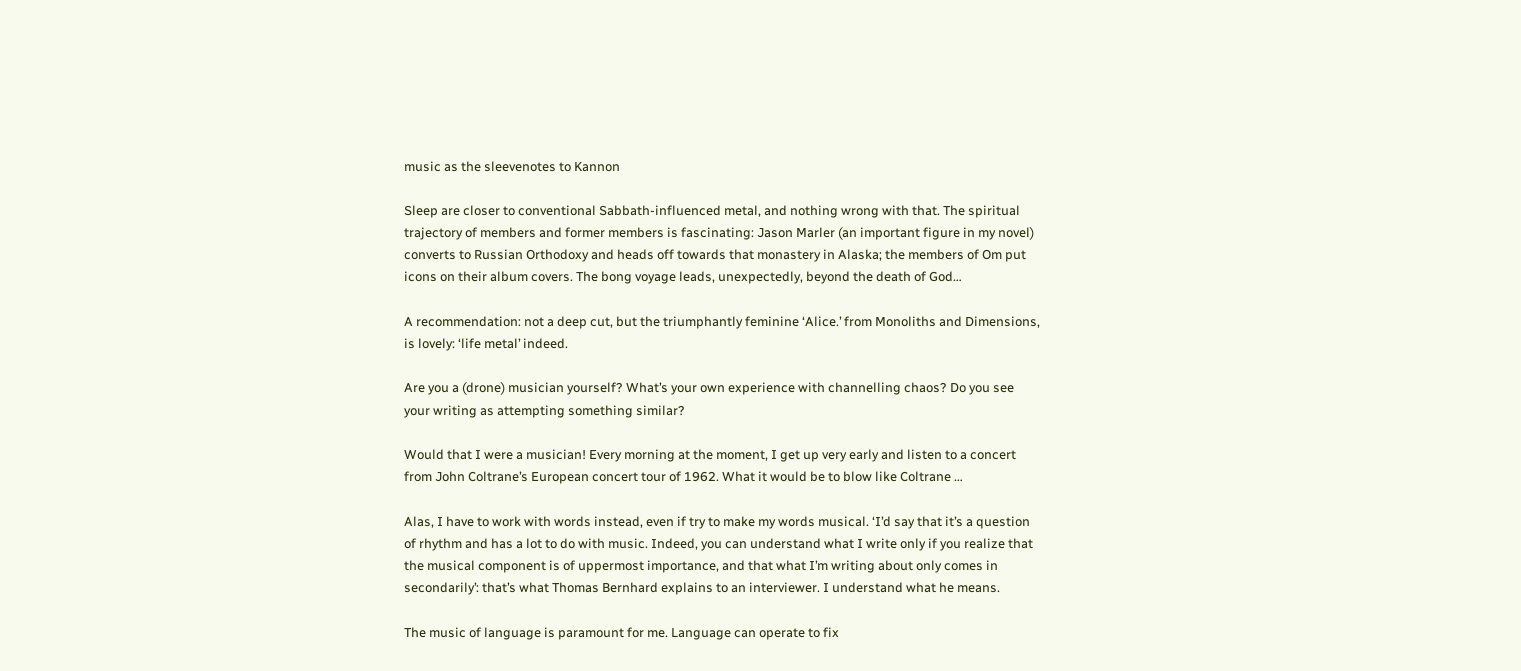music as the sleevenotes to Kannon

Sleep are closer to conventional Sabbath-influenced metal, and nothing wrong with that. The spiritual trajectory of members and former members is fascinating: Jason Marler (an important figure in my novel) converts to Russian Orthodoxy and heads off towards that monastery in Alaska; the members of Om put icons on their album covers. The bong voyage leads, unexpectedly, beyond the death of God…

A recommendation: not a deep cut, but the triumphantly feminine ‘Alice.’ from Monoliths and Dimensions, is lovely: ‘life metal’ indeed.

Are you a (drone) musician yourself? What’s your own experience with channelling chaos? Do you see your writing as attempting something similar?

Would that I were a musician! Every morning at the moment, I get up very early and listen to a concert from John Coltrane’s European concert tour of 1962. What it would be to blow like Coltrane …

Alas, I have to work with words instead, even if try to make my words musical. ‘I’d say that it’s a question of rhythm and has a lot to do with music. Indeed, you can understand what I write only if you realize that the musical component is of uppermost importance, and that what I’m writing about only comes in secondarily’: that’s what Thomas Bernhard explains to an interviewer. I understand what he means.

The music of language is paramount for me. Language can operate to fix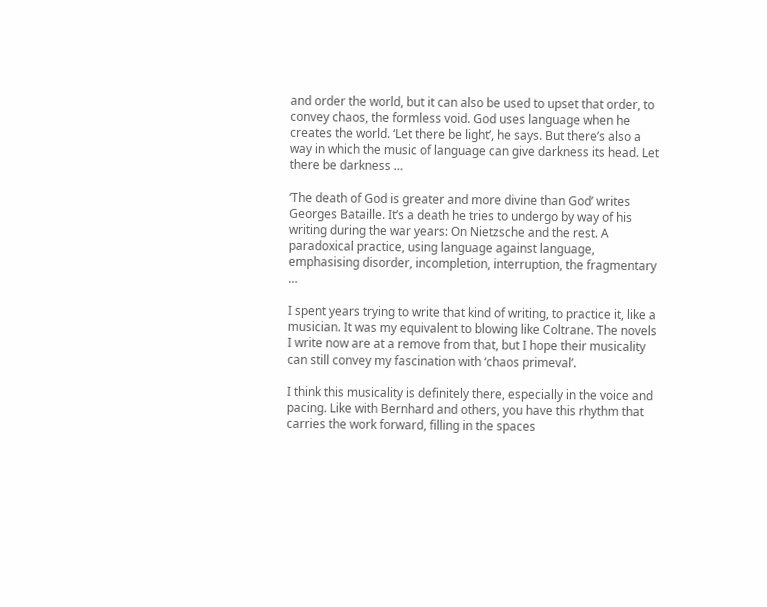and order the world, but it can also be used to upset that order, to convey chaos, the formless void. God uses language when he creates the world. ‘Let there be light’, he says. But there’s also a way in which the music of language can give darkness its head. Let there be darkness …

‘The death of God is greater and more divine than God’ writes Georges Bataille. It’s a death he tries to undergo by way of his writing during the war years: On Nietzsche and the rest. A paradoxical practice, using language against language, emphasising disorder, incompletion, interruption, the fragmentary …

I spent years trying to write that kind of writing, to practice it, like a musician. It was my equivalent to blowing like Coltrane. The novels I write now are at a remove from that, but I hope their musicality can still convey my fascination with ‘chaos primeval’.

I think this musicality is definitely there, especially in the voice and pacing. Like with Bernhard and others, you have this rhythm that carries the work forward, filling in the spaces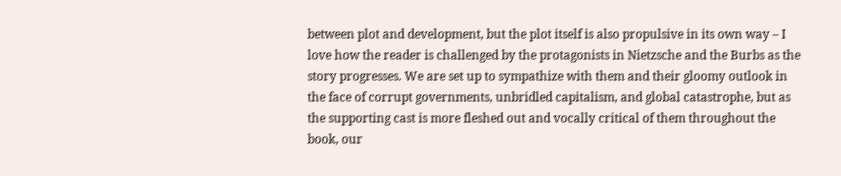between plot and development, but the plot itself is also propulsive in its own way – I love how the reader is challenged by the protagonists in Nietzsche and the Burbs as the story progresses. We are set up to sympathize with them and their gloomy outlook in the face of corrupt governments, unbridled capitalism, and global catastrophe, but as the supporting cast is more fleshed out and vocally critical of them throughout the book, our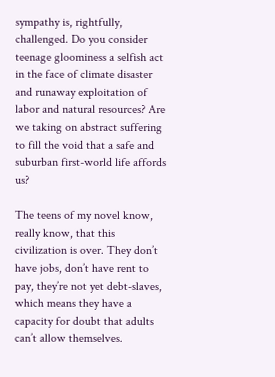sympathy is, rightfully, challenged. Do you consider teenage gloominess a selfish act in the face of climate disaster and runaway exploitation of labor and natural resources? Are we taking on abstract suffering to fill the void that a safe and suburban first-world life affords us?

The teens of my novel know, really know, that this civilization is over. They don’t have jobs, don’t have rent to pay, they’re not yet debt-slaves, which means they have a capacity for doubt that adults can’t allow themselves.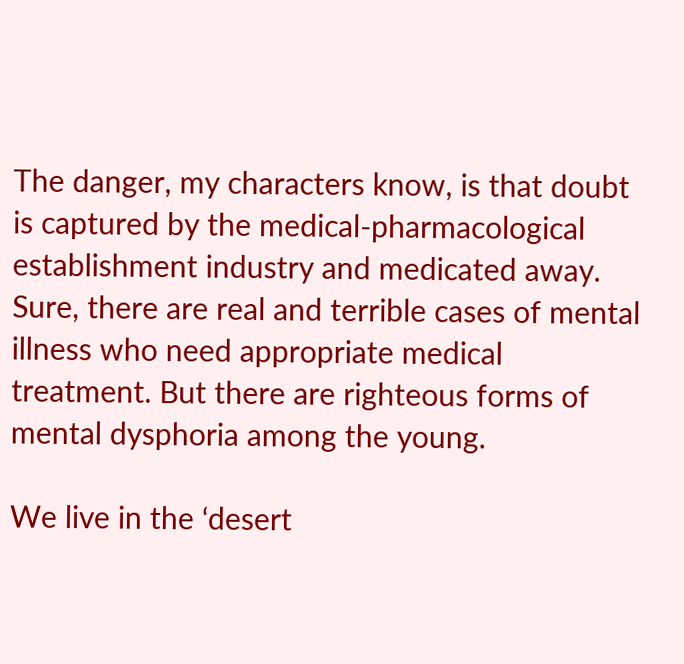The danger, my characters know, is that doubt is captured by the medical-pharmacological establishment industry and medicated away. Sure, there are real and terrible cases of mental illness who need appropriate medical treatment. But there are righteous forms of mental dysphoria among the young.

We live in the ‘desert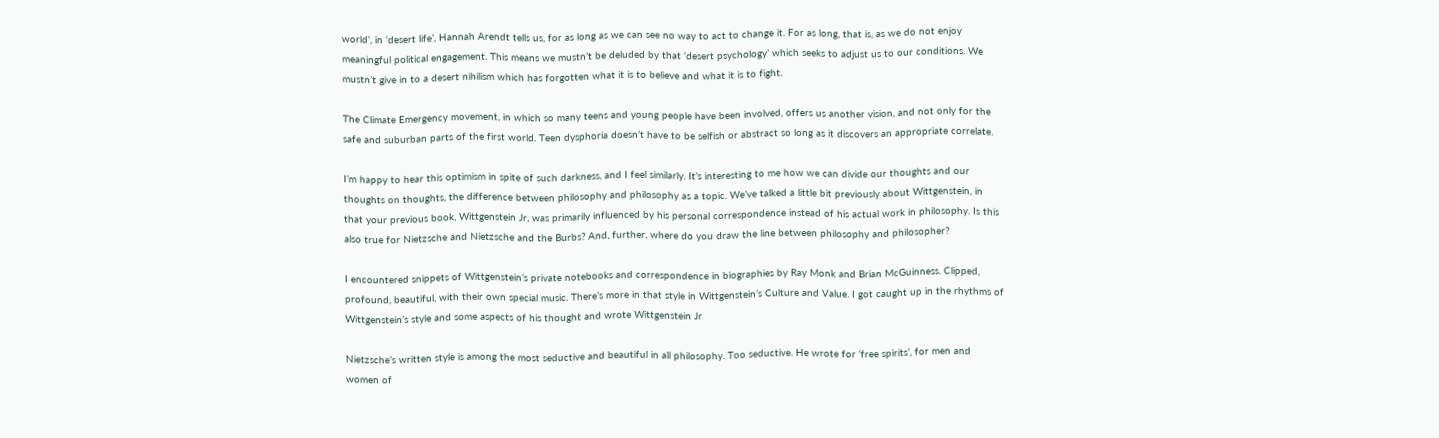world’, in ‘desert life’, Hannah Arendt tells us, for as long as we can see no way to act to change it. For as long, that is, as we do not enjoy meaningful political engagement. This means we mustn’t be deluded by that ‘desert psychology’ which seeks to adjust us to our conditions. We mustn’t give in to a desert nihilism which has forgotten what it is to believe and what it is to fight.

The Climate Emergency movement, in which so many teens and young people have been involved, offers us another vision, and not only for the safe and suburban parts of the first world. Teen dysphoria doesn’t have to be selfish or abstract so long as it discovers an appropriate correlate.

I’m happy to hear this optimism in spite of such darkness, and I feel similarly. It’s interesting to me how we can divide our thoughts and our thoughts on thoughts, the difference between philosophy and philosophy as a topic. We’ve talked a little bit previously about Wittgenstein, in that your previous book, Wittgenstein Jr, was primarily influenced by his personal correspondence instead of his actual work in philosophy. Is this also true for Nietzsche and Nietzsche and the Burbs? And, further, where do you draw the line between philosophy and philosopher?

I encountered snippets of Wittgenstein’s private notebooks and correspondence in biographies by Ray Monk and Brian McGuinness. Clipped, profound, beautiful, with their own special music. There’s more in that style in Wittgenstein’s Culture and Value. I got caught up in the rhythms of Wittgenstein’s style and some aspects of his thought and wrote Wittgenstein Jr

Nietzsche’s written style is among the most seductive and beautiful in all philosophy. Too seductive. He wrote for ‘free spirits’, for men and women of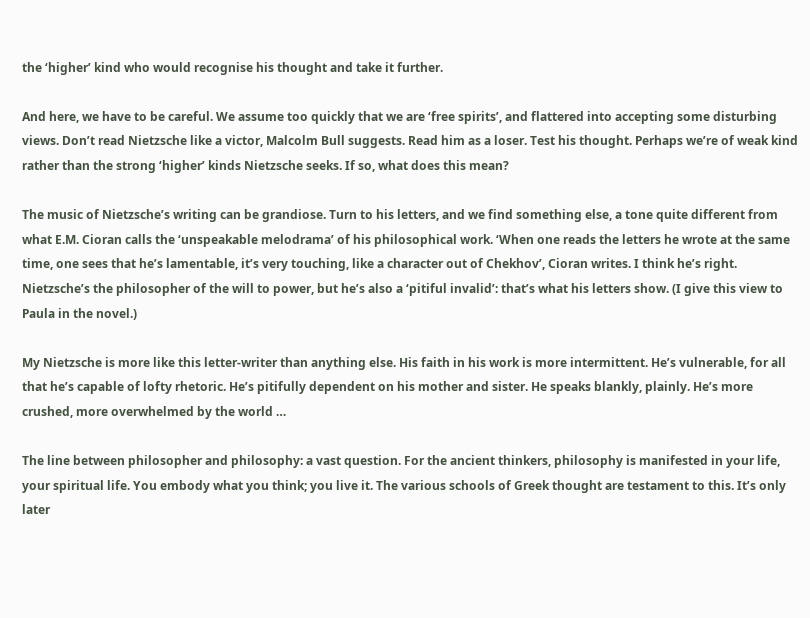the ‘higher’ kind who would recognise his thought and take it further.

And here, we have to be careful. We assume too quickly that we are ‘free spirits’, and flattered into accepting some disturbing views. Don’t read Nietzsche like a victor, Malcolm Bull suggests. Read him as a loser. Test his thought. Perhaps we’re of weak kind rather than the strong ‘higher’ kinds Nietzsche seeks. If so, what does this mean?

The music of Nietzsche’s writing can be grandiose. Turn to his letters, and we find something else, a tone quite different from what E.M. Cioran calls the ‘unspeakable melodrama’ of his philosophical work. ‘When one reads the letters he wrote at the same time, one sees that he’s lamentable, it’s very touching, like a character out of Chekhov’, Cioran writes. I think he’s right. Nietzsche’s the philosopher of the will to power, but he’s also a ‘pitiful invalid’: that’s what his letters show. (I give this view to Paula in the novel.)

My Nietzsche is more like this letter-writer than anything else. His faith in his work is more intermittent. He’s vulnerable, for all that he’s capable of lofty rhetoric. He’s pitifully dependent on his mother and sister. He speaks blankly, plainly. He’s more crushed, more overwhelmed by the world …

The line between philosopher and philosophy: a vast question. For the ancient thinkers, philosophy is manifested in your life, your spiritual life. You embody what you think; you live it. The various schools of Greek thought are testament to this. It’s only later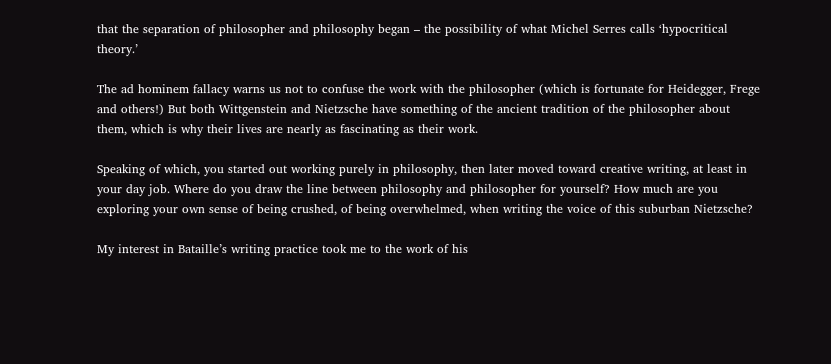that the separation of philosopher and philosophy began – the possibility of what Michel Serres calls ‘hypocritical theory.’

The ad hominem fallacy warns us not to confuse the work with the philosopher (which is fortunate for Heidegger, Frege and others!) But both Wittgenstein and Nietzsche have something of the ancient tradition of the philosopher about them, which is why their lives are nearly as fascinating as their work.

Speaking of which, you started out working purely in philosophy, then later moved toward creative writing, at least in your day job. Where do you draw the line between philosophy and philosopher for yourself? How much are you exploring your own sense of being crushed, of being overwhelmed, when writing the voice of this suburban Nietzsche?

My interest in Bataille’s writing practice took me to the work of his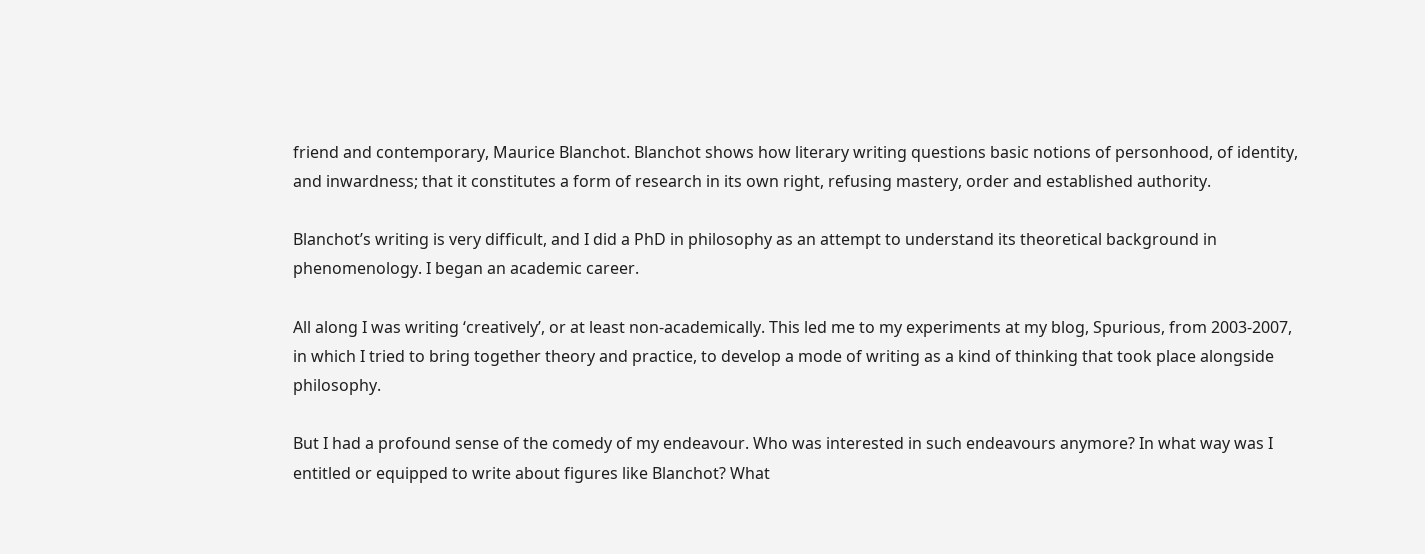friend and contemporary, Maurice Blanchot. Blanchot shows how literary writing questions basic notions of personhood, of identity, and inwardness; that it constitutes a form of research in its own right, refusing mastery, order and established authority.

Blanchot’s writing is very difficult, and I did a PhD in philosophy as an attempt to understand its theoretical background in phenomenology. I began an academic career.

All along I was writing ‘creatively’, or at least non-academically. This led me to my experiments at my blog, Spurious, from 2003-2007, in which I tried to bring together theory and practice, to develop a mode of writing as a kind of thinking that took place alongside philosophy.

But I had a profound sense of the comedy of my endeavour. Who was interested in such endeavours anymore? In what way was I entitled or equipped to write about figures like Blanchot? What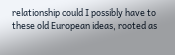relationship could I possibly have to these old European ideas, rooted as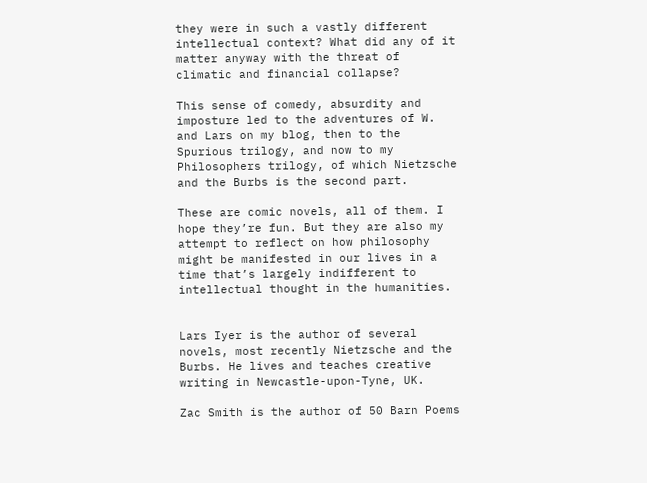they were in such a vastly different intellectual context? What did any of it matter anyway with the threat of climatic and financial collapse?

This sense of comedy, absurdity and imposture led to the adventures of W. and Lars on my blog, then to the Spurious trilogy, and now to my Philosophers trilogy, of which Nietzsche and the Burbs is the second part.

These are comic novels, all of them. I hope they’re fun. But they are also my attempt to reflect on how philosophy might be manifested in our lives in a time that’s largely indifferent to intellectual thought in the humanities.


Lars Iyer is the author of several novels, most recently Nietzsche and the Burbs. He lives and teaches creative writing in Newcastle-upon-Tyne, UK.

Zac Smith is the author of 50 Barn Poems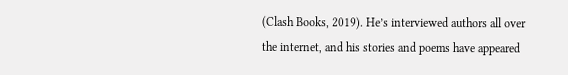(Clash Books, 2019). He’s interviewed authors all over the internet, and his stories and poems have appeared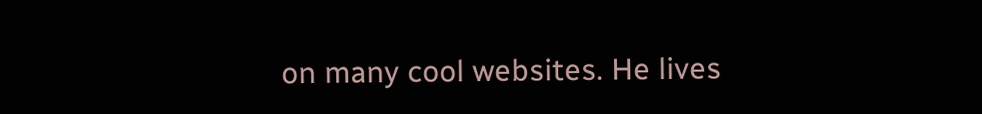on many cool websites. He lives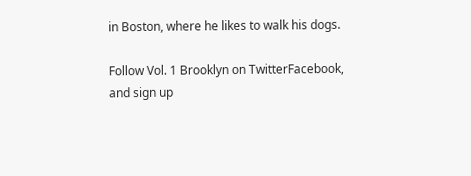in Boston, where he likes to walk his dogs.

Follow Vol. 1 Brooklyn on TwitterFacebook, and sign up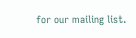for our mailing list.